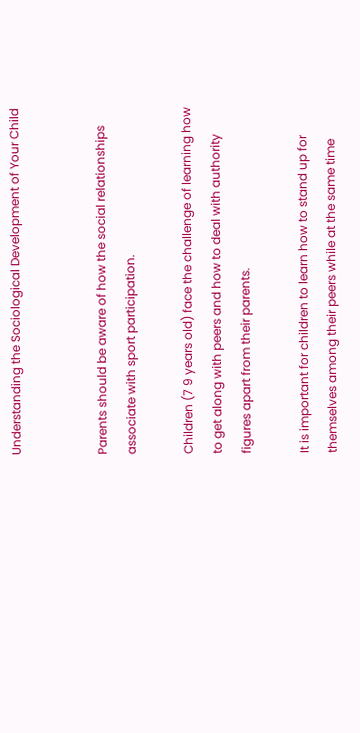Understanding the Sociological Development of Your Child


Parents should be aware of how the social relationships associate with sport participation.

Children (7 9 years old) face the challenge of learning how to get along with peers and how to deal with authority figures apart from their parents.

It is important for children to learn how to stand up for themselves among their peers while at the same time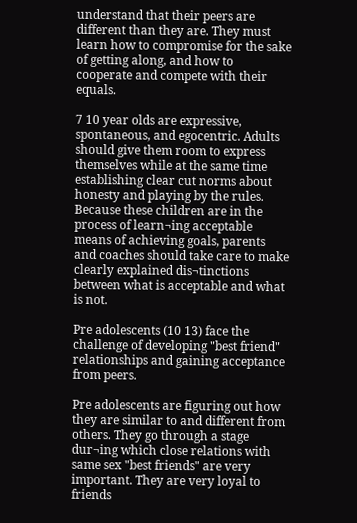understand that their peers are different than they are. They must learn how to compromise for the sake of getting along, and how to cooperate and compete with their equals.

7 10 year olds are expressive, spontaneous, and egocentric. Adults should give them room to express themselves while at the same time establishing clear cut norms about honesty and playing by the rules. Because these children are in the process of learn¬ing acceptable means of achieving goals, parents and coaches should take care to make clearly explained dis¬tinctions between what is acceptable and what is not.

Pre adolescents (10 13) face the challenge of developing "best friend" relationships and gaining acceptance from peers.

Pre adolescents are figuring out how they are similar to and different from others. They go through a stage dur¬ing which close relations with same sex "best friends" are very important. They are very loyal to friends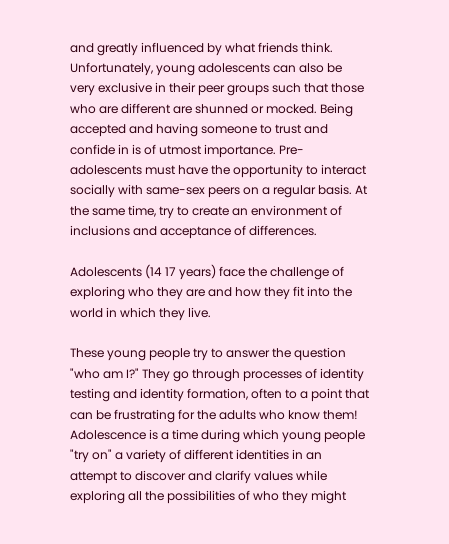and greatly influenced by what friends think. Unfortunately, young adolescents can also be very exclusive in their peer groups such that those who are different are shunned or mocked. Being accepted and having someone to trust and confide in is of utmost importance. Pre-adolescents must have the opportunity to interact socially with same-sex peers on a regular basis. At the same time, try to create an environment of inclusions and acceptance of differences.

Adolescents (14 17 years) face the challenge of exploring who they are and how they fit into the world in which they live.

These young people try to answer the question "who am I?" They go through processes of identity testing and identity formation, often to a point that can be frustrating for the adults who know them! Adolescence is a time during which young people "try on" a variety of different identities in an attempt to discover and clarify values while exploring all the possibilities of who they might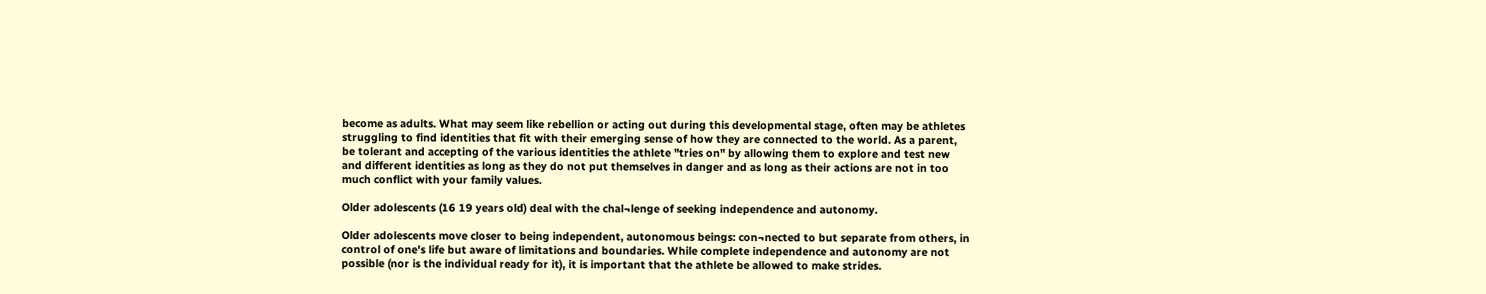become as adults. What may seem like rebellion or acting out during this developmental stage, often may be athletes struggling to find identities that fit with their emerging sense of how they are connected to the world. As a parent, be tolerant and accepting of the various identities the athlete "tries on" by allowing them to explore and test new and different identities as long as they do not put themselves in danger and as long as their actions are not in too much conflict with your family values.

Older adolescents (16 19 years old) deal with the chal¬lenge of seeking independence and autonomy.

Older adolescents move closer to being independent, autonomous beings: con¬nected to but separate from others, in control of one's life but aware of limitations and boundaries. While complete independence and autonomy are not possible (nor is the individual ready for it), it is important that the athlete be allowed to make strides.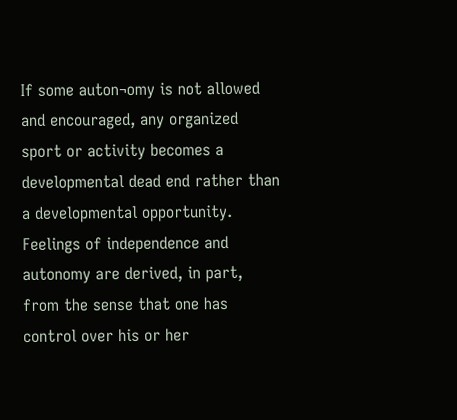If some auton¬omy is not allowed and encouraged, any organized sport or activity becomes a developmental dead end rather than a developmental opportunity. Feelings of independence and autonomy are derived, in part, from the sense that one has control over his or her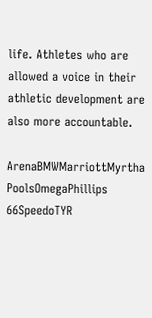life. Athletes who are allowed a voice in their athletic development are also more accountable.

ArenaBMWMarriottMyrtha PoolsOmegaPhillips 66SpeedoTYR